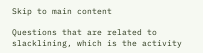Skip to main content

Questions that are related to slacklining, which is the activity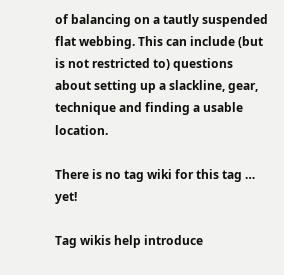of balancing on a tautly suspended flat webbing. This can include (but is not restricted to) questions about setting up a slackline, gear, technique and finding a usable location.

There is no tag wiki for this tag … yet!

Tag wikis help introduce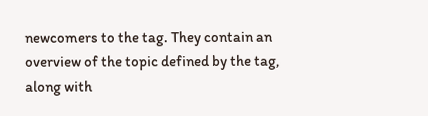newcomers to the tag. They contain an overview of the topic defined by the tag, along with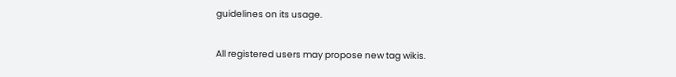guidelines on its usage.

All registered users may propose new tag wikis.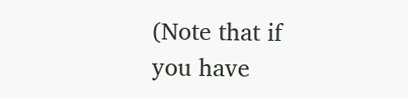(Note that if you have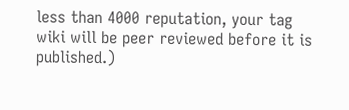less than 4000 reputation, your tag wiki will be peer reviewed before it is published.)